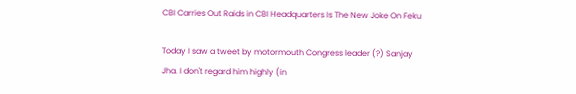CBI Carries Out Raids in CBI Headquarters Is The New Joke On Feku

Today I saw a tweet by motormouth Congress leader (?) Sanjay Jha. I don't regard him highly (in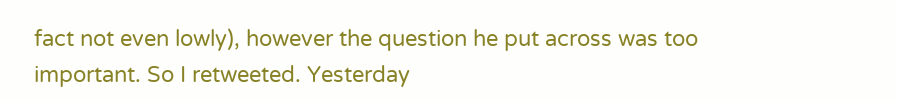fact not even lowly), however the question he put across was too important. So I retweeted. Yesterday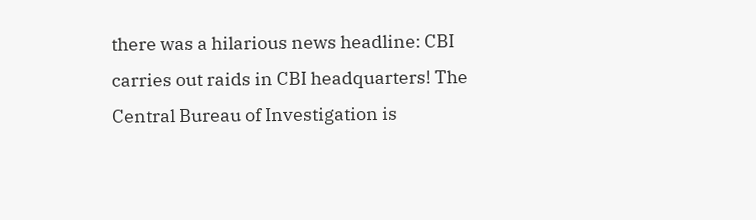there was a hilarious news headline: CBI carries out raids in CBI headquarters! The Central Bureau of Investigation is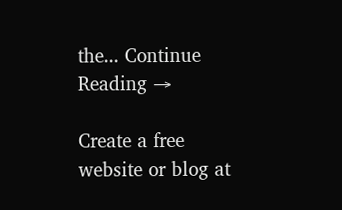the... Continue Reading →

Create a free website or blog at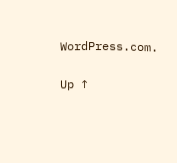WordPress.com.

Up ↑